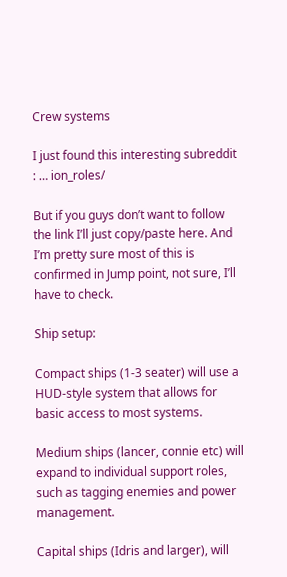Crew systems

I just found this interesting subreddit : … ion_roles/

But if you guys don’t want to follow the link I’ll just copy/paste here. And I’m pretty sure most of this is confirmed in Jump point, not sure, I’ll have to check.

Ship setup:

Compact ships (1-3 seater) will use a HUD-style system that allows for basic access to most systems.

Medium ships (lancer, connie etc) will expand to individual support roles, such as tagging enemies and power management.

Capital ships (Idris and larger), will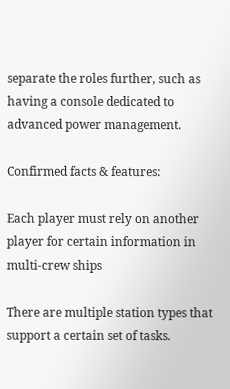separate the roles further, such as having a console dedicated to advanced power management.

Confirmed facts & features:

Each player must rely on another player for certain information in multi-crew ships

There are multiple station types that support a certain set of tasks.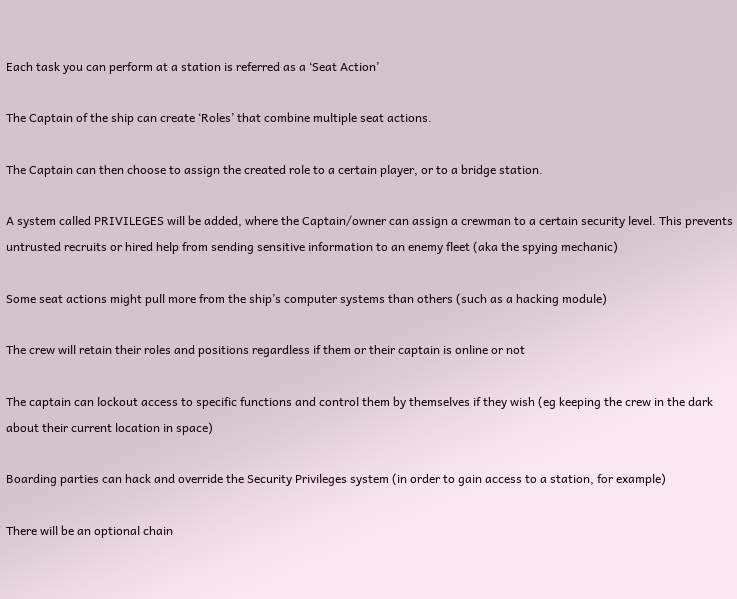Each task you can perform at a station is referred as a ‘Seat Action’

The Captain of the ship can create ‘Roles’ that combine multiple seat actions.

The Captain can then choose to assign the created role to a certain player, or to a bridge station.

A system called PRIVILEGES will be added, where the Captain/owner can assign a crewman to a certain security level. This prevents untrusted recruits or hired help from sending sensitive information to an enemy fleet (aka the spying mechanic)

Some seat actions might pull more from the ship’s computer systems than others (such as a hacking module)

The crew will retain their roles and positions regardless if them or their captain is online or not

The captain can lockout access to specific functions and control them by themselves if they wish (eg keeping the crew in the dark about their current location in space)

Boarding parties can hack and override the Security Privileges system (in order to gain access to a station, for example)

There will be an optional chain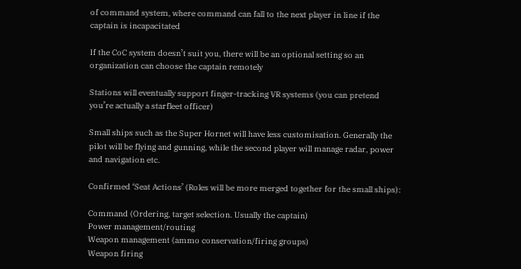of command system, where command can fall to the next player in line if the captain is incapacitated

If the CoC system doesn’t suit you, there will be an optional setting so an organization can choose the captain remotely

Stations will eventually support finger-tracking VR systems (you can pretend you’re actually a starfleet officer)

Small ships such as the Super Hornet will have less customisation. Generally the pilot will be flying and gunning, while the second player will manage radar, power and navigation etc.

Confirmed ‘Seat Actions’ (Roles will be more merged together for the small ships):

Command (Ordering, target selection. Usually the captain)
Power management/routing
Weapon management (ammo conservation/firing groups)
Weapon firing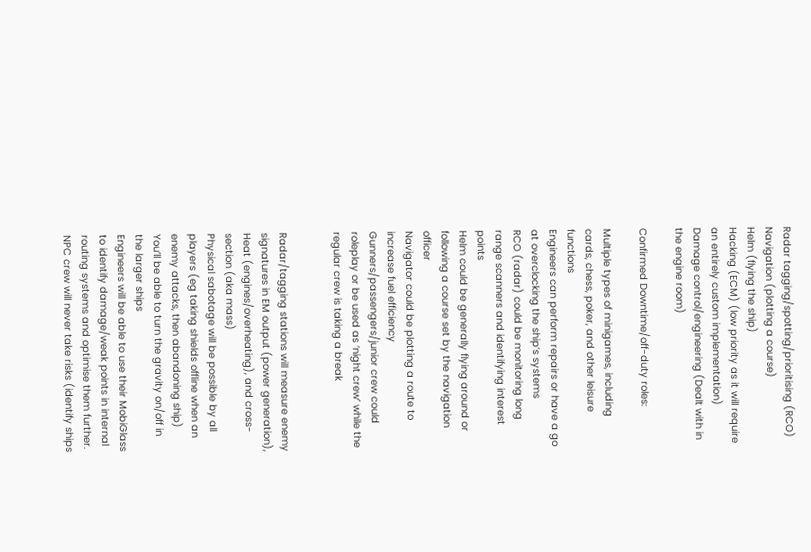Radar tagging/spotting/prioritising (RCO)
Navigation (plotting a course)
Helm (flying the ship)
Hacking (ECM) (low priority as it will require an entirely custom implementation)
Damage control/engineering (Dealt with in the engine room)

Confirmed Downtime/off-duty roles:

Multiple types of minigames, including cards, chess, poker, and other leisure functions
Engineers can perform repairs or have a go at overclocking the ship’s systems
RCO (radar) could be monitoring long range scanners and identifying interest points
Helm could be generally flying around or following a course set by the navigation officer
Navigator could be plotting a route to increase fuel efficiency
Gunners/passengers/junior crew could roleplay or be used as ‘night crew’ while the regular crew is taking a break


Radar/tagging stations will measure enemy signatures in EM output (power generation), Heat (engines/overheating), and cross-section (aka mass)
Physical sabotage will be possible by all players (eg taking shields offline when an enemy attacks, then abandoning ship)
You’ll be able to turn the gravity on/off in the larger ships
Engineers will be able to use their MobiGlass to identify damage/weak points in internal routing systems and optimise them further.
NPC crew will never take risks (identify ships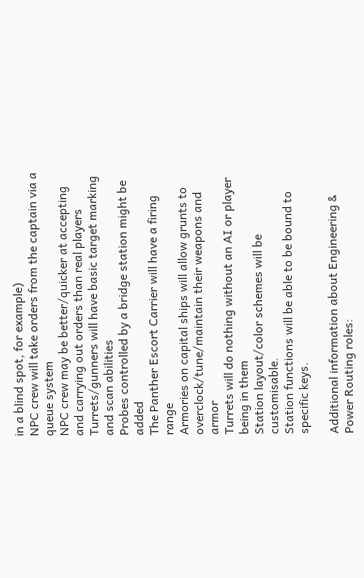in a blind spot, for example)
NPC crew will take orders from the captain via a queue system
NPC crew may be better/quicker at accepting and carrying out orders than real players
Turrets/gunners will have basic target marking and scan abilities
Probes controlled by a bridge station might be added
The Panther Escort Carrier will have a firing range
Armories on capital ships will allow grunts to overclock/tune/maintain their weapons and armor
Turrets will do nothing without an AI or player being in them
Station layout/color schemes will be customisable.
Station functions will be able to be bound to specific keys.

Additional information about Engineering & Power Routing roles: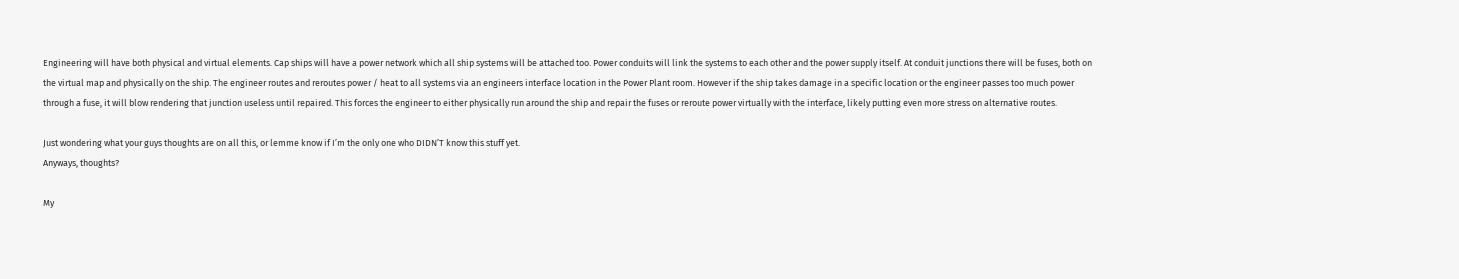Engineering will have both physical and virtual elements. Cap ships will have a power network which all ship systems will be attached too. Power conduits will link the systems to each other and the power supply itself. At conduit junctions there will be fuses, both on the virtual map and physically on the ship. The engineer routes and reroutes power / heat to all systems via an engineers interface location in the Power Plant room. However if the ship takes damage in a specific location or the engineer passes too much power through a fuse, it will blow rendering that junction useless until repaired. This forces the engineer to either physically run around the ship and repair the fuses or reroute power virtually with the interface, likely putting even more stress on alternative routes.

Just wondering what your guys thoughts are on all this, or lemme know if I’m the only one who DIDN’T know this stuff yet.
Anyways, thoughts?

My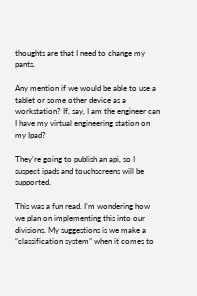thoughts are that I need to change my pants.

Any mention if we would be able to use a tablet or some other device as a workstation? If, say, I am the engineer can I have my virtual engineering station on my Ipad?

They’re going to publish an api, so I suspect ipads and touchscreens will be supported.

This was a fun read. I’m wondering how we plan on implementing this into our divisions. My suggestions is we make a “classification system” when it comes to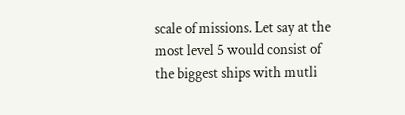scale of missions. Let say at the most level 5 would consist of the biggest ships with mutli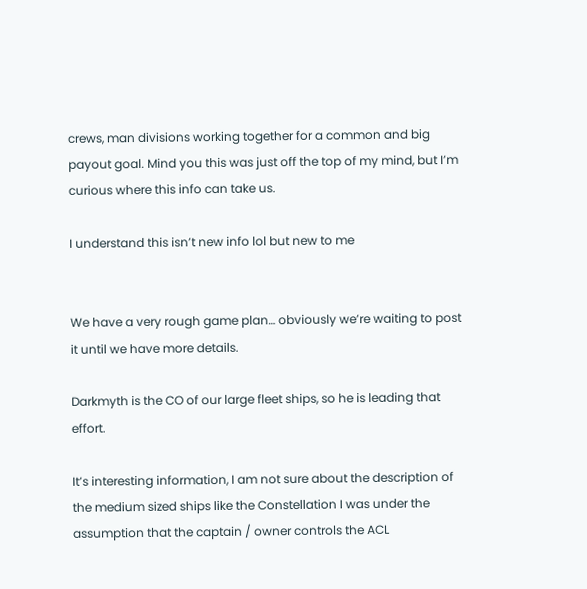crews, man divisions working together for a common and big payout goal. Mind you this was just off the top of my mind, but I’m curious where this info can take us.

I understand this isn’t new info lol but new to me


We have a very rough game plan… obviously we’re waiting to post it until we have more details.

Darkmyth is the CO of our large fleet ships, so he is leading that effort.

It’s interesting information, I am not sure about the description of the medium sized ships like the Constellation I was under the assumption that the captain / owner controls the ACL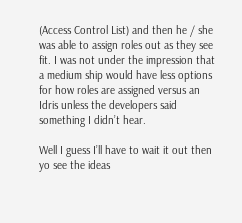(Access Control List) and then he / she was able to assign roles out as they see fit. I was not under the impression that a medium ship would have less options for how roles are assigned versus an Idris unless the developers said something I didn’t hear.

Well I guess I’ll have to wait it out then yo see the ideas